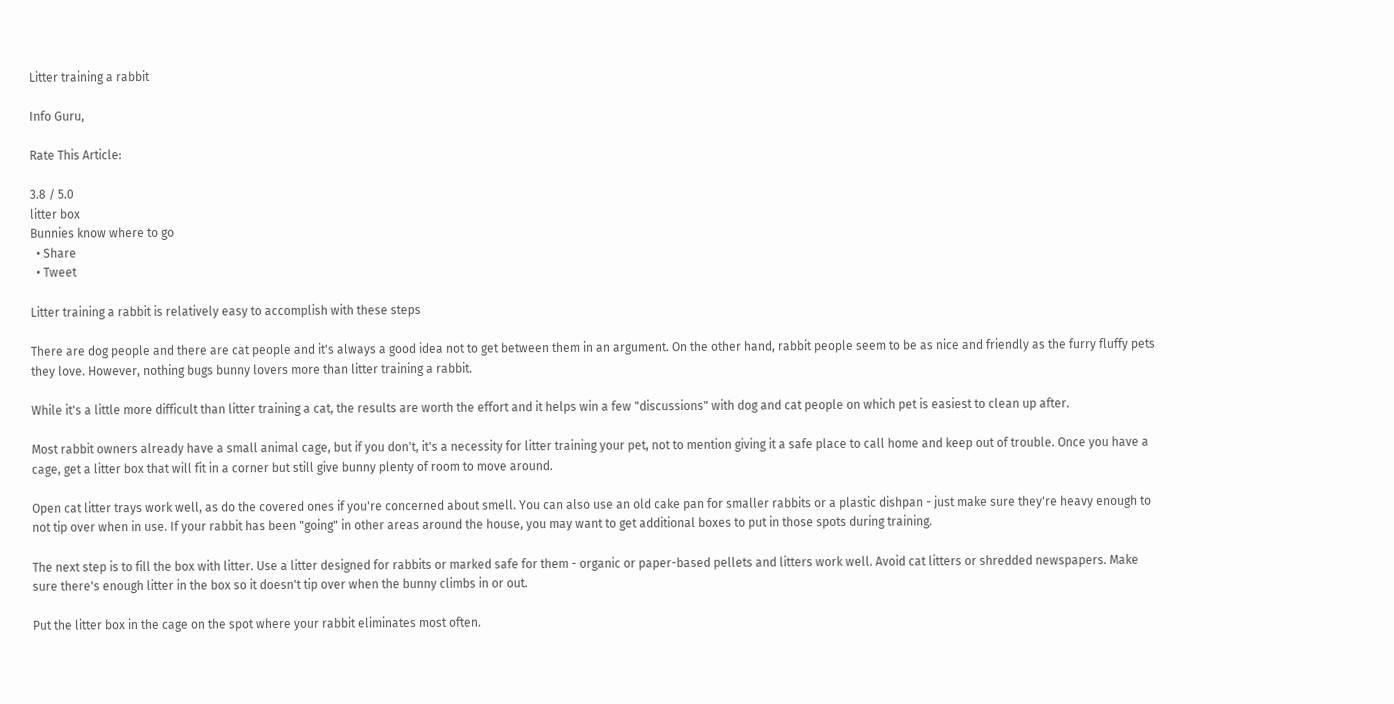Litter training a rabbit

Info Guru,

Rate This Article:

3.8 / 5.0
litter box
Bunnies know where to go
  • Share
  • Tweet

Litter training a rabbit is relatively easy to accomplish with these steps

There are dog people and there are cat people and it's always a good idea not to get between them in an argument. On the other hand, rabbit people seem to be as nice and friendly as the furry fluffy pets they love. However, nothing bugs bunny lovers more than litter training a rabbit.

While it's a little more difficult than litter training a cat, the results are worth the effort and it helps win a few "discussions" with dog and cat people on which pet is easiest to clean up after.

Most rabbit owners already have a small animal cage, but if you don't, it's a necessity for litter training your pet, not to mention giving it a safe place to call home and keep out of trouble. Once you have a cage, get a litter box that will fit in a corner but still give bunny plenty of room to move around.

Open cat litter trays work well, as do the covered ones if you're concerned about smell. You can also use an old cake pan for smaller rabbits or a plastic dishpan - just make sure they're heavy enough to not tip over when in use. If your rabbit has been "going" in other areas around the house, you may want to get additional boxes to put in those spots during training.

The next step is to fill the box with litter. Use a litter designed for rabbits or marked safe for them - organic or paper-based pellets and litters work well. Avoid cat litters or shredded newspapers. Make sure there's enough litter in the box so it doesn't tip over when the bunny climbs in or out.

Put the litter box in the cage on the spot where your rabbit eliminates most often.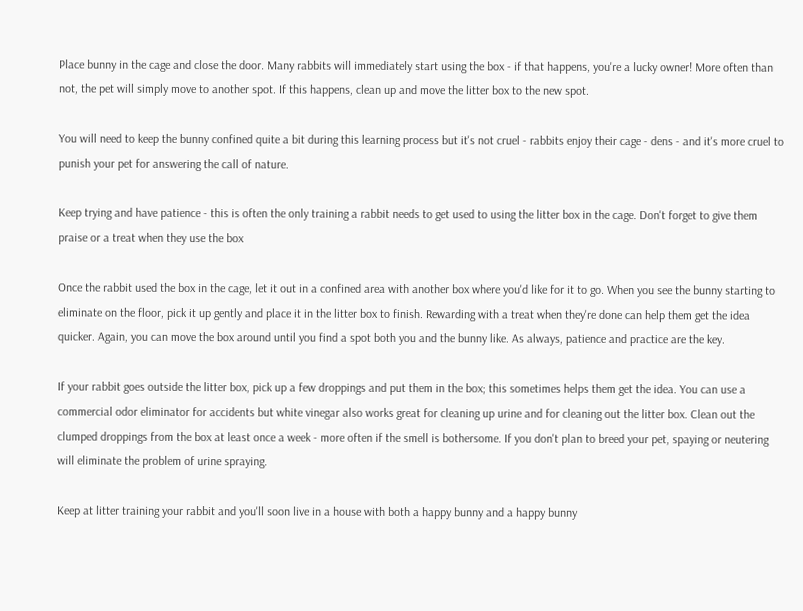Place bunny in the cage and close the door. Many rabbits will immediately start using the box - if that happens, you're a lucky owner! More often than not, the pet will simply move to another spot. If this happens, clean up and move the litter box to the new spot.

You will need to keep the bunny confined quite a bit during this learning process but it's not cruel - rabbits enjoy their cage - dens - and it's more cruel to punish your pet for answering the call of nature.

Keep trying and have patience - this is often the only training a rabbit needs to get used to using the litter box in the cage. Don't forget to give them praise or a treat when they use the box

Once the rabbit used the box in the cage, let it out in a confined area with another box where you'd like for it to go. When you see the bunny starting to eliminate on the floor, pick it up gently and place it in the litter box to finish. Rewarding with a treat when they're done can help them get the idea quicker. Again, you can move the box around until you find a spot both you and the bunny like. As always, patience and practice are the key.

If your rabbit goes outside the litter box, pick up a few droppings and put them in the box; this sometimes helps them get the idea. You can use a commercial odor eliminator for accidents but white vinegar also works great for cleaning up urine and for cleaning out the litter box. Clean out the clumped droppings from the box at least once a week - more often if the smell is bothersome. If you don't plan to breed your pet, spaying or neutering will eliminate the problem of urine spraying.

Keep at litter training your rabbit and you'll soon live in a house with both a happy bunny and a happy bunny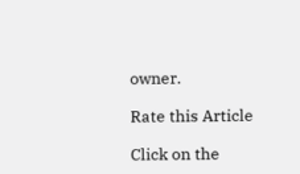owner.

Rate this Article

Click on the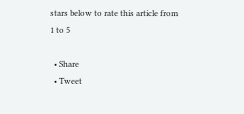stars below to rate this article from 1 to 5

  • Share
  • Tweet